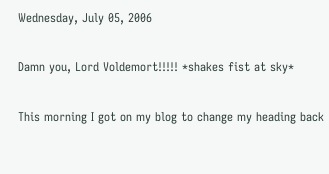Wednesday, July 05, 2006

Damn you, Lord Voldemort!!!!! *shakes fist at sky*

This morning I got on my blog to change my heading back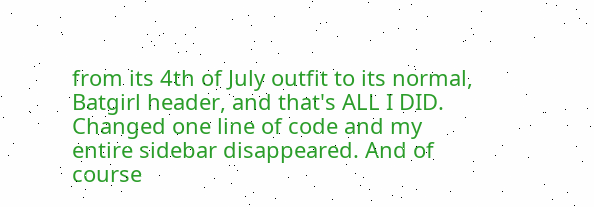from its 4th of July outfit to its normal, Batgirl header, and that's ALL I DID. Changed one line of code and my entire sidebar disappeared. And of course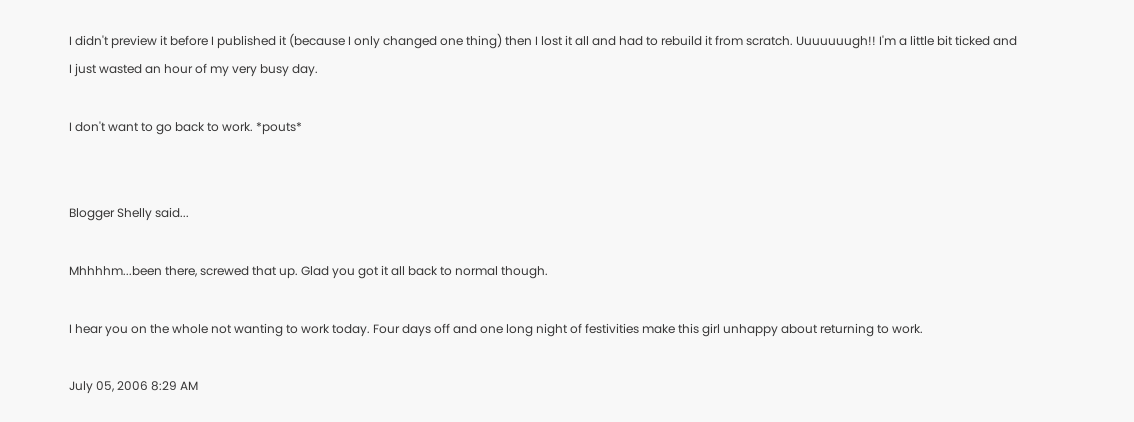I didn't preview it before I published it (because I only changed one thing) then I lost it all and had to rebuild it from scratch. Uuuuuuugh!! I'm a little bit ticked and I just wasted an hour of my very busy day.

I don't want to go back to work. *pouts*


Blogger Shelly said...

Mhhhhm...been there, screwed that up. Glad you got it all back to normal though.

I hear you on the whole not wanting to work today. Four days off and one long night of festivities make this girl unhappy about returning to work.

July 05, 2006 8:29 AM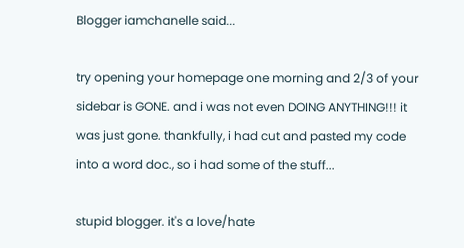Blogger iamchanelle said...

try opening your homepage one morning and 2/3 of your sidebar is GONE. and i was not even DOING ANYTHING!!! it was just gone. thankfully, i had cut and pasted my code into a word doc., so i had some of the stuff...

stupid blogger. it's a love/hate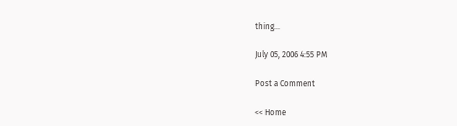thing...

July 05, 2006 4:55 PM

Post a Comment

<< Home